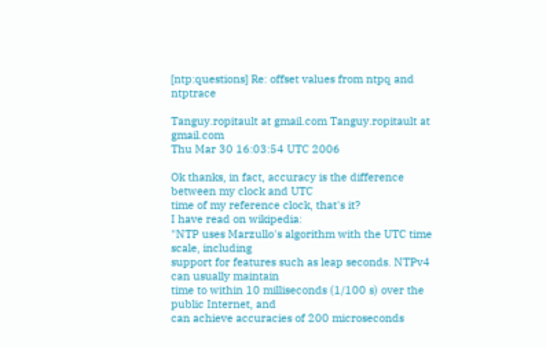[ntp:questions] Re: offset values from ntpq and ntptrace

Tanguy.ropitault at gmail.com Tanguy.ropitault at gmail.com
Thu Mar 30 16:03:54 UTC 2006

Ok thanks, in fact, accuracy is the difference between my clock and UTC
time of my reference clock, that's it?
I have read on wikipedia:
"NTP uses Marzullo's algorithm with the UTC time scale, including
support for features such as leap seconds. NTPv4 can usually maintain
time to within 10 milliseconds (1/100 s) over the public Internet, and
can achieve accuracies of 200 microseconds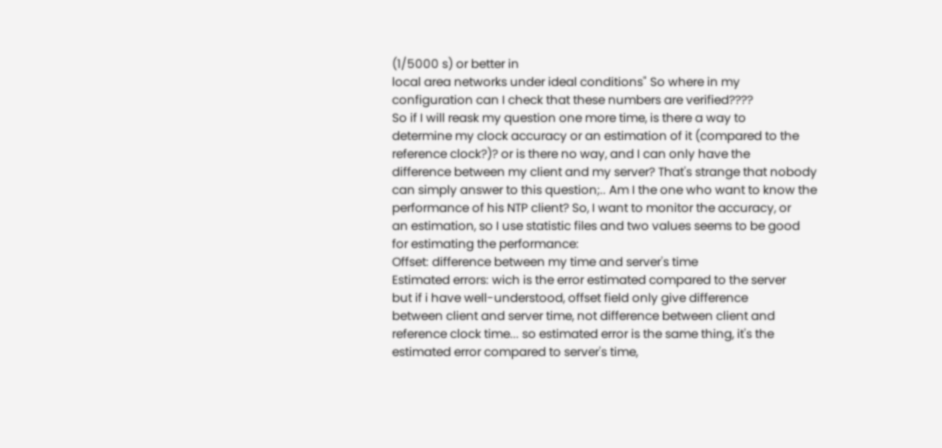(1/5000 s) or better in
local area networks under ideal conditions" So where in my
configuration can I check that these numbers are verified????
So if I will reask my question one more time, is there a way to
determine my clock accuracy or an estimation of it (compared to the
reference clock?)? or is there no way, and I can only have the
difference between my client and my server? That's strange that nobody
can simply answer to this question;.. Am I the one who want to know the
performance of his NTP client? So, I want to monitor the accuracy, or
an estimation, so I use statistic files and two values seems to be good
for estimating the performance:
Offset: difference between my time and server's time
Estimated errors: wich is the error estimated compared to the server
but if i have well-understood, offset field only give difference
between client and server time, not difference between client and
reference clock time... so estimated error is the same thing, it's the
estimated error compared to server's time,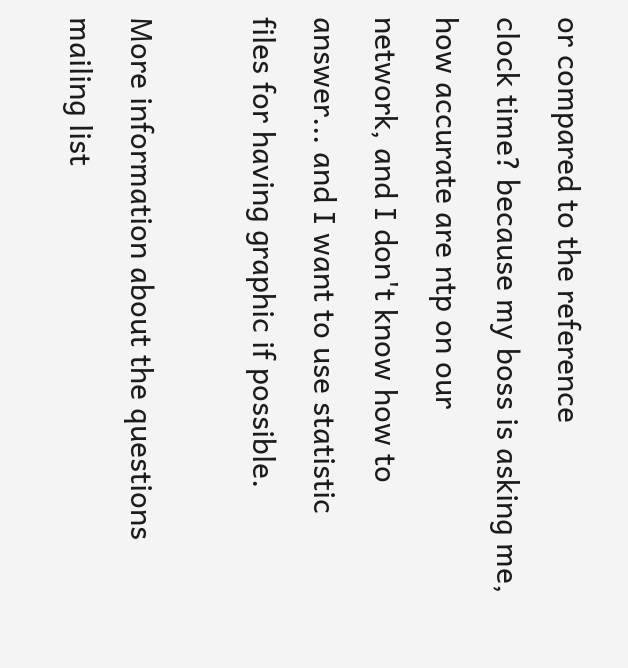or compared to the reference
clock time? because my boss is asking me, how accurate are ntp on our
network, and I don't know how to answer... and I want to use statistic
files for having graphic if possible.

More information about the questions mailing list